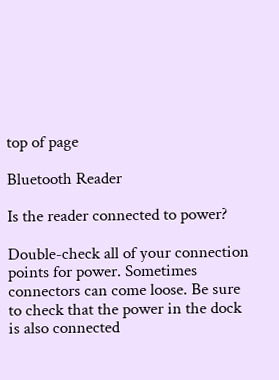top of page

Bluetooth Reader

Is the reader connected to power?

Double-check all of your connection points for power. Sometimes connectors can come loose. Be sure to check that the power in the dock is also connected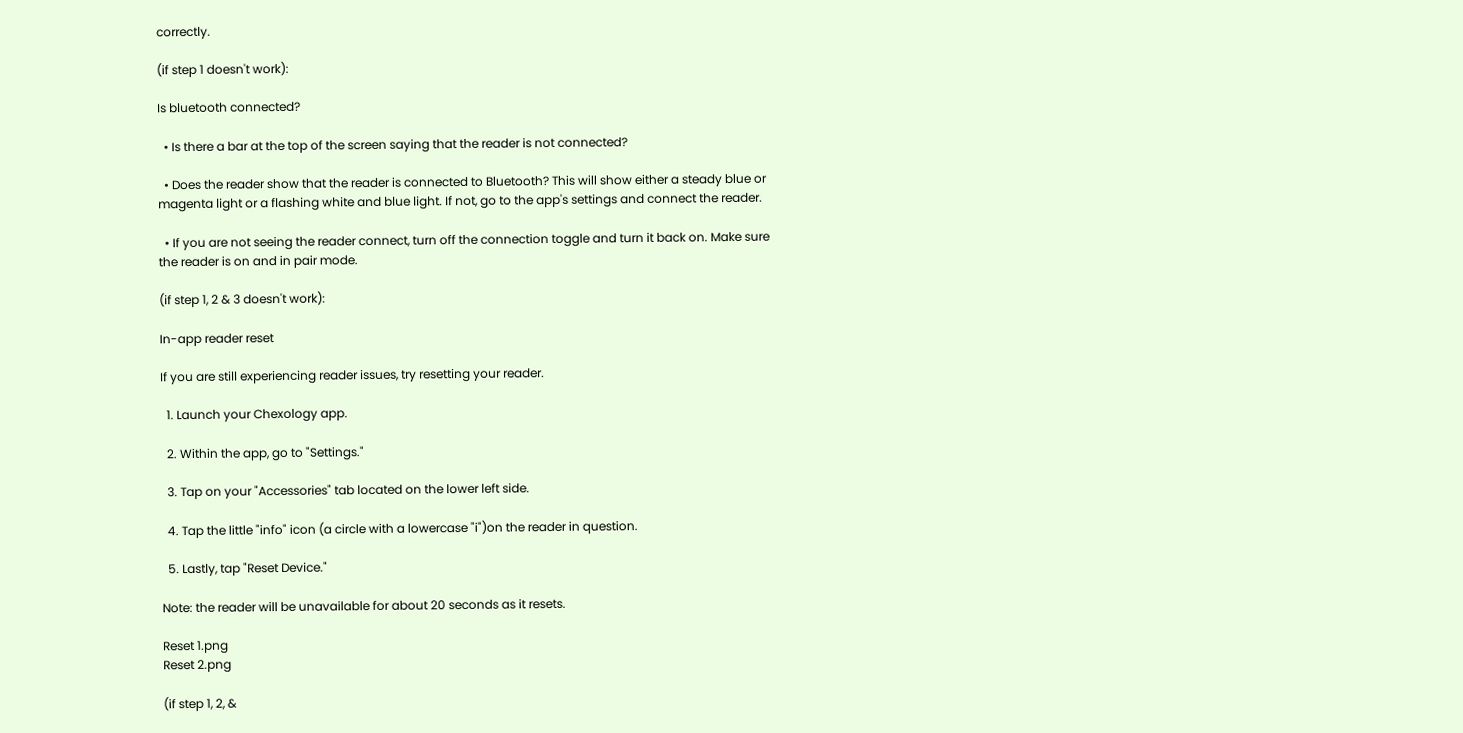correctly.

(if step 1 doesn't work):

Is bluetooth connected?

  • Is there a bar at the top of the screen saying that the reader is not connected?

  • Does the reader show that the reader is connected to Bluetooth? This will show either a steady blue or magenta light or a flashing white and blue light. If not, go to the app's settings and connect the reader.

  • If you are not seeing the reader connect, turn off the connection toggle and turn it back on. Make sure the reader is on and in pair mode.

(if step 1, 2 & 3 doesn't work):

In-app reader reset

If you are still experiencing reader issues, try resetting your reader.

  1. Launch your Chexology app.

  2. Within the app, go to "Settings."

  3. Tap on your "Accessories" tab located on the lower left side.

  4. Tap the little "info" icon (a circle with a lowercase "i")on the reader in question.

  5. Lastly, tap "Reset Device."

Note: the reader will be unavailable for about 20 seconds as it resets.

Reset 1.png
Reset 2.png

(if step 1, 2, &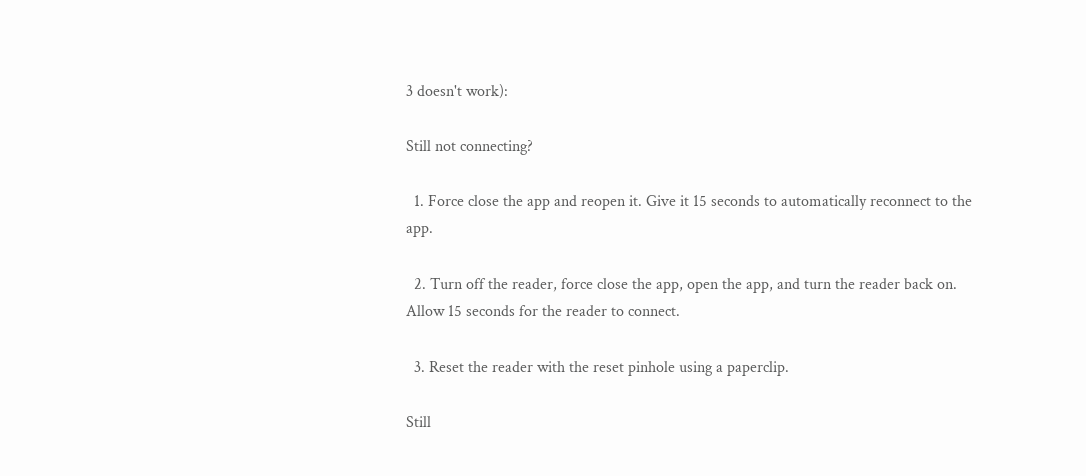3 doesn't work):

Still not connecting?

  1. Force close the app and reopen it. Give it 15 seconds to automatically reconnect to the app.

  2. Turn off the reader, force close the app, open the app, and turn the reader back on. Allow 15 seconds for the reader to connect.

  3. Reset the reader with the reset pinhole using a paperclip.

Still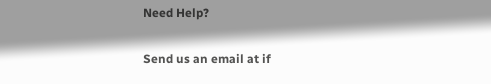Need Help?

Send us an email at if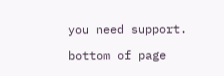you need support.

bottom of page